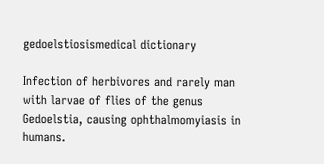gedoelstiosismedical dictionary

Infection of herbivores and rarely man with larvae of flies of the genus Gedoelstia, causing ophthalmomyiasis in humans.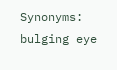Synonyms: bulging eye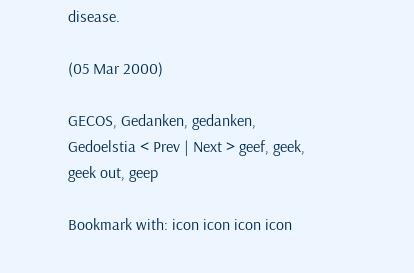disease.

(05 Mar 2000)

GECOS, Gedanken, gedanken, Gedoelstia < Prev | Next > geef, geek, geek out, geep

Bookmark with: icon icon icon icon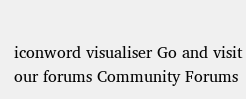iconword visualiser Go and visit our forums Community Forums